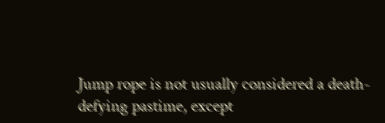Jump rope is not usually considered a death-defying pastime, except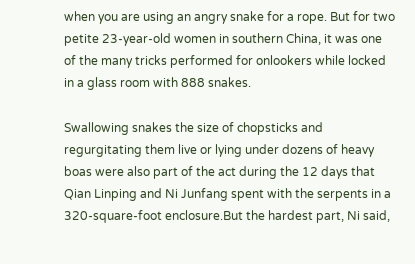when you are using an angry snake for a rope. But for two petite 23-year-old women in southern China, it was one of the many tricks performed for onlookers while locked in a glass room with 888 snakes.

Swallowing snakes the size of chopsticks and regurgitating them live or lying under dozens of heavy boas were also part of the act during the 12 days that Qian Linping and Ni Junfang spent with the serpents in a 320-square-foot enclosure.But the hardest part, Ni said,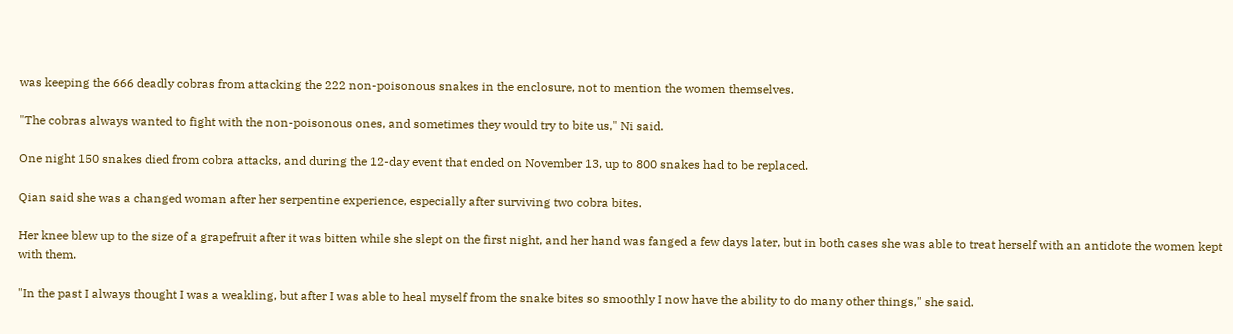was keeping the 666 deadly cobras from attacking the 222 non-poisonous snakes in the enclosure, not to mention the women themselves.

"The cobras always wanted to fight with the non-poisonous ones, and sometimes they would try to bite us," Ni said.

One night 150 snakes died from cobra attacks, and during the 12-day event that ended on November 13, up to 800 snakes had to be replaced.

Qian said she was a changed woman after her serpentine experience, especially after surviving two cobra bites.

Her knee blew up to the size of a grapefruit after it was bitten while she slept on the first night, and her hand was fanged a few days later, but in both cases she was able to treat herself with an antidote the women kept with them.

"In the past I always thought I was a weakling, but after I was able to heal myself from the snake bites so smoothly I now have the ability to do many other things," she said.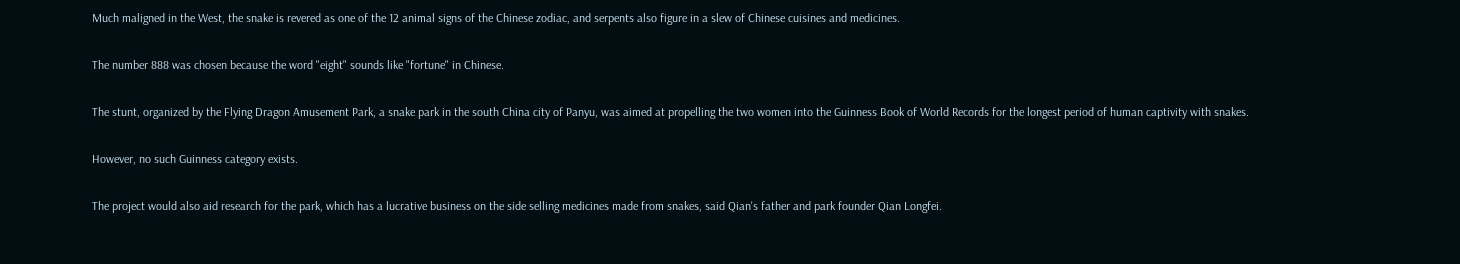Much maligned in the West, the snake is revered as one of the 12 animal signs of the Chinese zodiac, and serpents also figure in a slew of Chinese cuisines and medicines.

The number 888 was chosen because the word "eight" sounds like "fortune" in Chinese.

The stunt, organized by the Flying Dragon Amusement Park, a snake park in the south China city of Panyu, was aimed at propelling the two women into the Guinness Book of World Records for the longest period of human captivity with snakes.

However, no such Guinness category exists.

The project would also aid research for the park, which has a lucrative business on the side selling medicines made from snakes, said Qian's father and park founder Qian Longfei.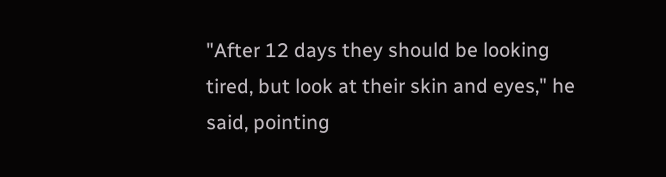"After 12 days they should be looking tired, but look at their skin and eyes," he said, pointing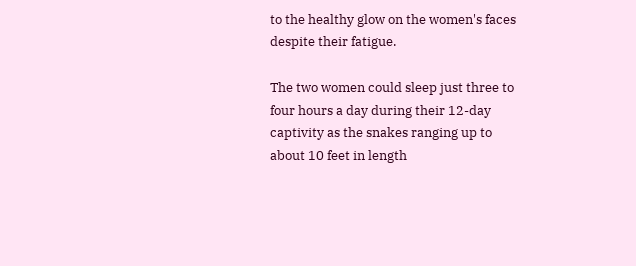to the healthy glow on the women's faces despite their fatigue.

The two women could sleep just three to four hours a day during their 12-day captivity as the snakes ranging up to about 10 feet in length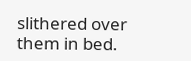slithered over them in bed.